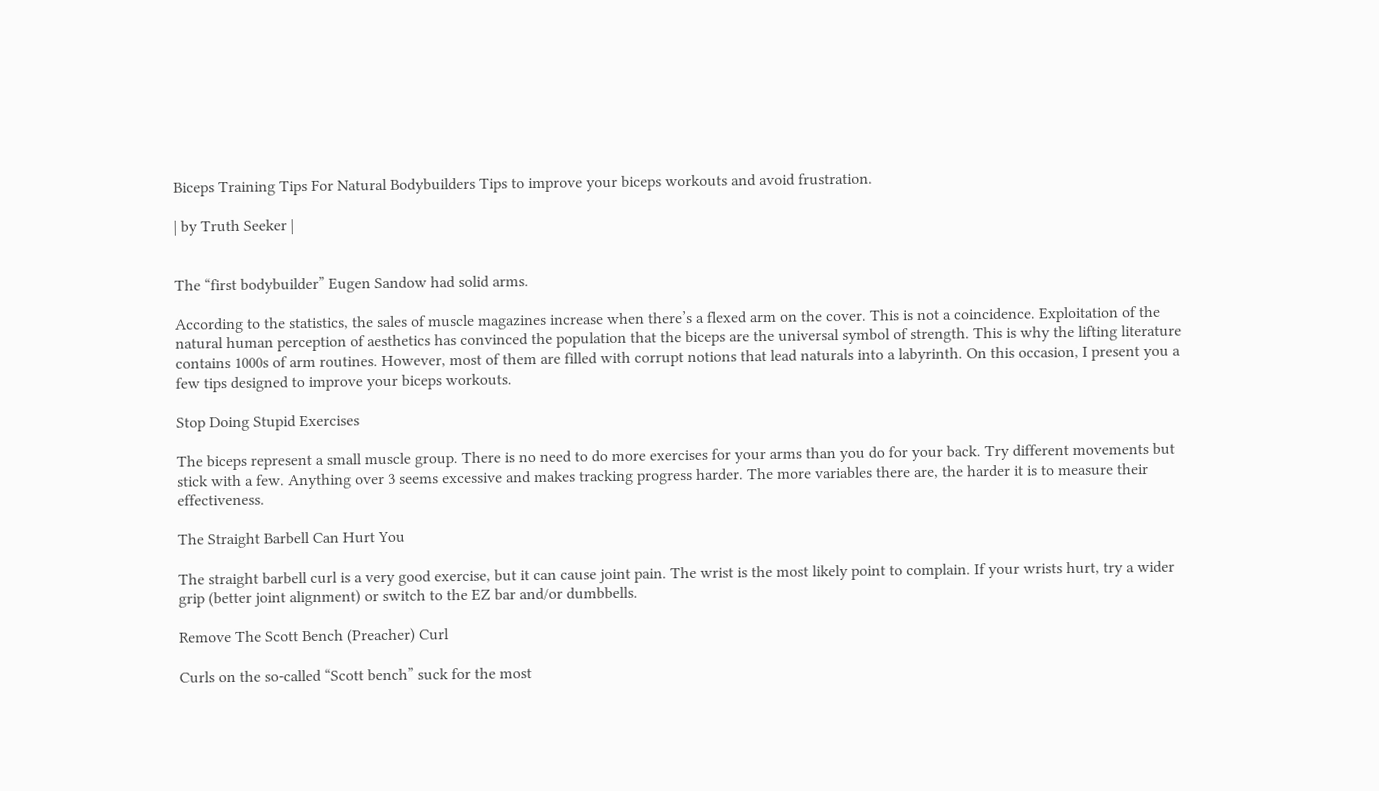Biceps Training Tips For Natural Bodybuilders Tips to improve your biceps workouts and avoid frustration.

| by Truth Seeker |


The “first bodybuilder” Eugen Sandow had solid arms.

According to the statistics, the sales of muscle magazines increase when there’s a flexed arm on the cover. This is not a coincidence. Exploitation of the natural human perception of aesthetics has convinced the population that the biceps are the universal symbol of strength. This is why the lifting literature contains 1000s of arm routines. However, most of them are filled with corrupt notions that lead naturals into a labyrinth. On this occasion, I present you a few tips designed to improve your biceps workouts.

Stop Doing Stupid Exercises

The biceps represent a small muscle group. There is no need to do more exercises for your arms than you do for your back. Try different movements but stick with a few. Anything over 3 seems excessive and makes tracking progress harder. The more variables there are, the harder it is to measure their effectiveness.

The Straight Barbell Can Hurt You

The straight barbell curl is a very good exercise, but it can cause joint pain. The wrist is the most likely point to complain. If your wrists hurt, try a wider grip (better joint alignment) or switch to the EZ bar and/or dumbbells.

Remove The Scott Bench (Preacher) Curl

Curls on the so-called “Scott bench” suck for the most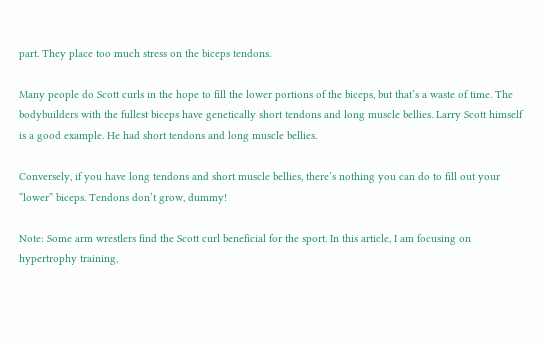part. They place too much stress on the biceps tendons.

Many people do Scott curls in the hope to fill the lower portions of the biceps, but that’s a waste of time. The bodybuilders with the fullest biceps have genetically short tendons and long muscle bellies. Larry Scott himself is a good example. He had short tendons and long muscle bellies.

Conversely, if you have long tendons and short muscle bellies, there’s nothing you can do to fill out your “lower” biceps. Tendons don’t grow, dummy!

Note: Some arm wrestlers find the Scott curl beneficial for the sport. In this article, I am focusing on hypertrophy training,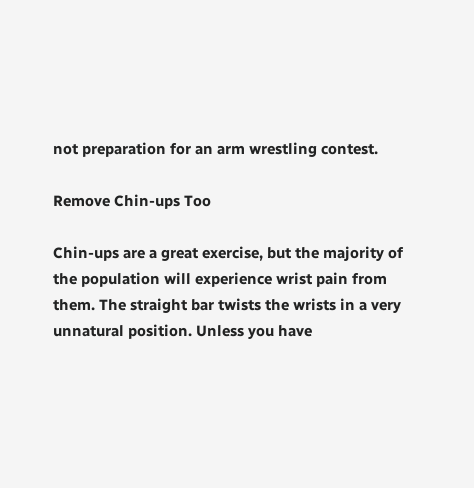not preparation for an arm wrestling contest.

Remove Chin-ups Too

Chin-ups are a great exercise, but the majority of the population will experience wrist pain from them. The straight bar twists the wrists in a very unnatural position. Unless you have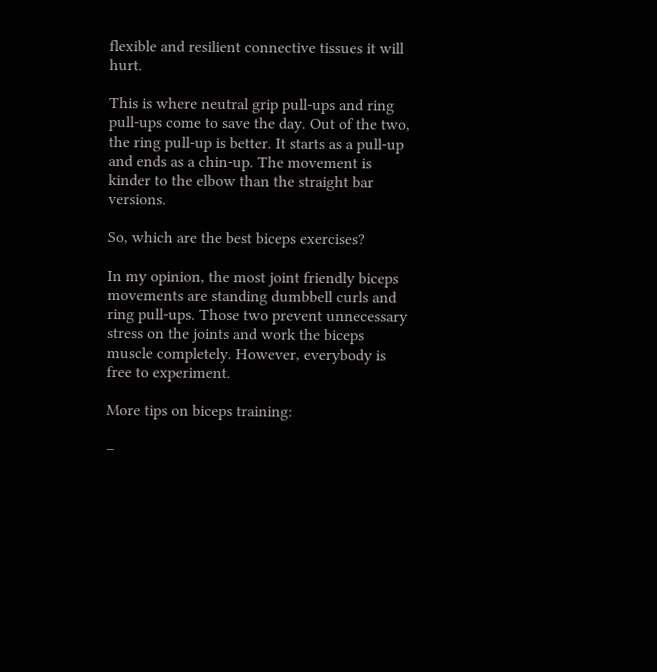flexible and resilient connective tissues it will hurt.

This is where neutral grip pull-ups and ring pull-ups come to save the day. Out of the two, the ring pull-up is better. It starts as a pull-up and ends as a chin-up. The movement is kinder to the elbow than the straight bar versions.

So, which are the best biceps exercises?

In my opinion, the most joint friendly biceps movements are standing dumbbell curls and ring pull-ups. Those two prevent unnecessary stress on the joints and work the biceps muscle completely. However, everybody is free to experiment.

More tips on biceps training:

–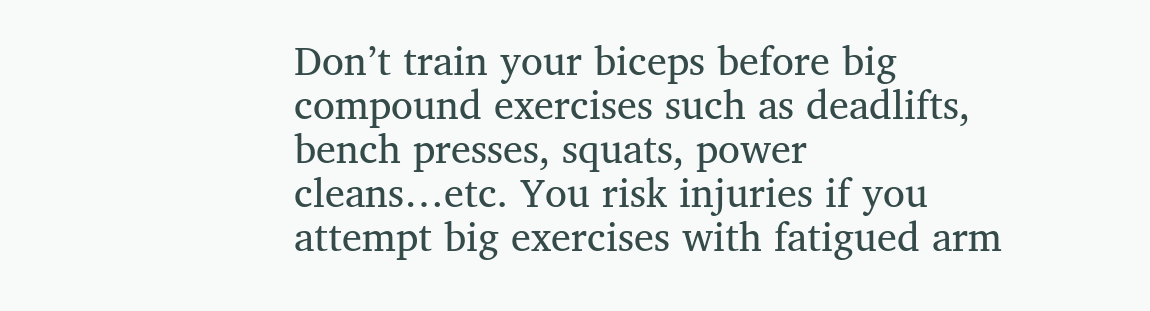Don’t train your biceps before big compound exercises such as deadlifts, bench presses, squats, power cleans…etc. You risk injuries if you attempt big exercises with fatigued arm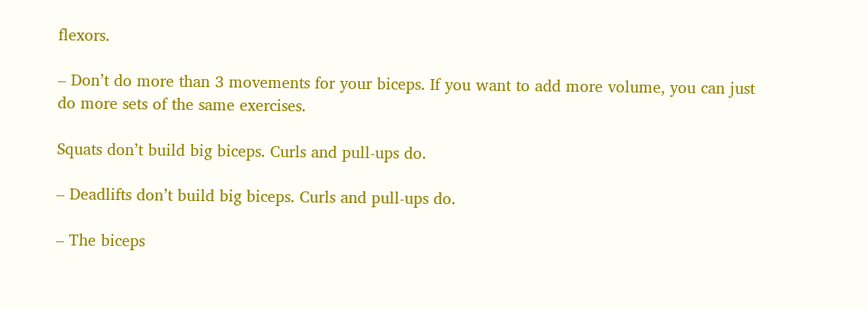flexors.

– Don’t do more than 3 movements for your biceps. If you want to add more volume, you can just do more sets of the same exercises.

Squats don’t build big biceps. Curls and pull-ups do.

– Deadlifts don’t build big biceps. Curls and pull-ups do.

– The biceps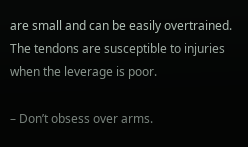are small and can be easily overtrained. The tendons are susceptible to injuries when the leverage is poor.

– Don’t obsess over arms.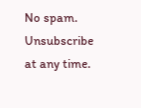No spam. Unsubscribe at any time.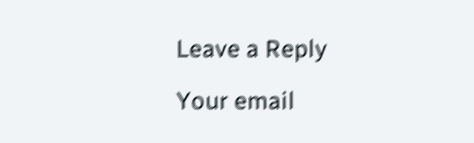Leave a Reply

Your email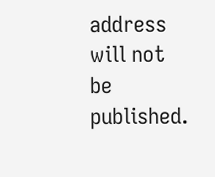address will not be published.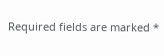Required fields are marked *